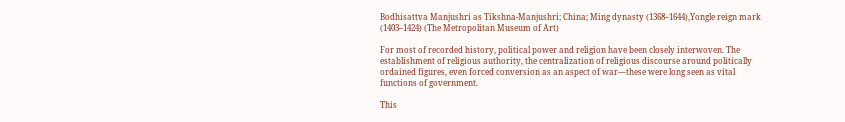Bodhisattva Manjushri as Tikshna-Manjushri; China; Ming dynasty (1368–1644),Yongle reign mark (1403–1424) (The Metropolitan Museum of Art)

For most of recorded history, political power and religion have been closely interwoven. The establishment of religious authority, the centralization of religious discourse around politically ordained figures, even forced conversion as an aspect of war—these were long seen as vital functions of government.

This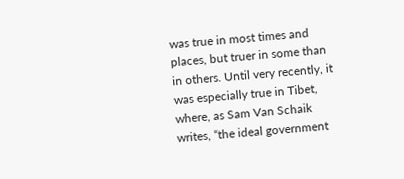was true in most times and places, but truer in some than in others. Until very recently, it was especially true in Tibet, where, as Sam Van Schaik writes, “the ideal government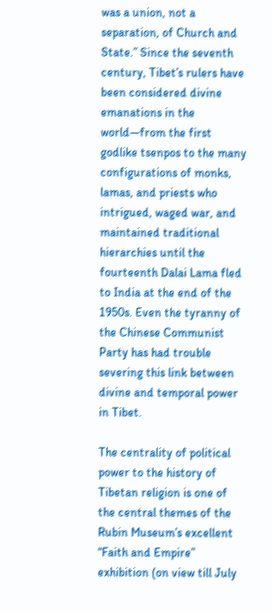was a union, not a separation, of Church and State.” Since the seventh century, Tibet’s rulers have been considered divine emanations in the world—from the first godlike tsenpos to the many configurations of monks, lamas, and priests who intrigued, waged war, and maintained traditional hierarchies until the fourteenth Dalai Lama fled to India at the end of the 1950s. Even the tyranny of the Chinese Communist Party has had trouble severing this link between divine and temporal power in Tibet.

The centrality of political power to the history of Tibetan religion is one of the central themes of the Rubin Museum’s excellent “Faith and Empire” exhibition (on view till July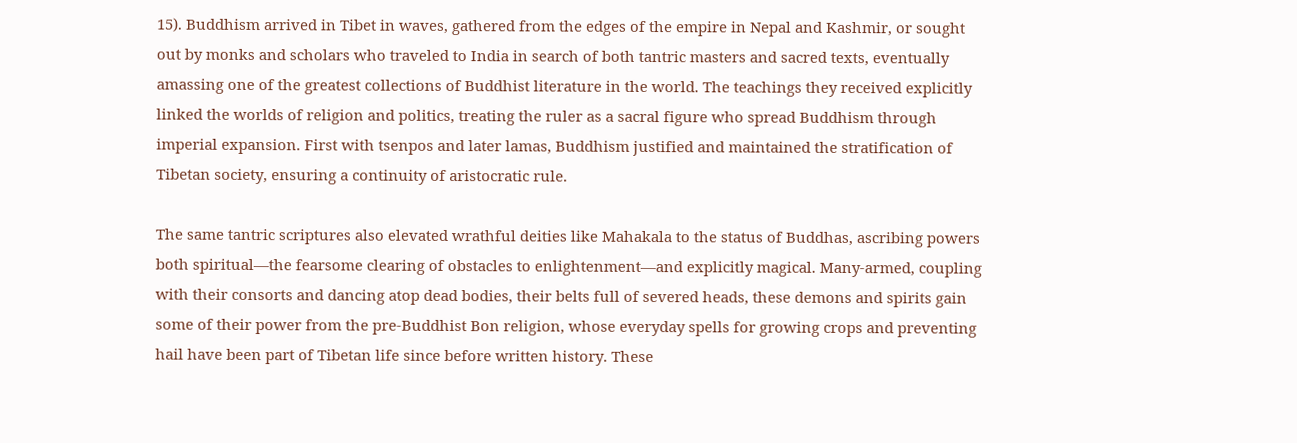15). Buddhism arrived in Tibet in waves, gathered from the edges of the empire in Nepal and Kashmir, or sought out by monks and scholars who traveled to India in search of both tantric masters and sacred texts, eventually amassing one of the greatest collections of Buddhist literature in the world. The teachings they received explicitly linked the worlds of religion and politics, treating the ruler as a sacral figure who spread Buddhism through imperial expansion. First with tsenpos and later lamas, Buddhism justified and maintained the stratification of Tibetan society, ensuring a continuity of aristocratic rule.

The same tantric scriptures also elevated wrathful deities like Mahakala to the status of Buddhas, ascribing powers both spiritual—the fearsome clearing of obstacles to enlightenment—and explicitly magical. Many-armed, coupling with their consorts and dancing atop dead bodies, their belts full of severed heads, these demons and spirits gain some of their power from the pre-Buddhist Bon religion, whose everyday spells for growing crops and preventing hail have been part of Tibetan life since before written history. These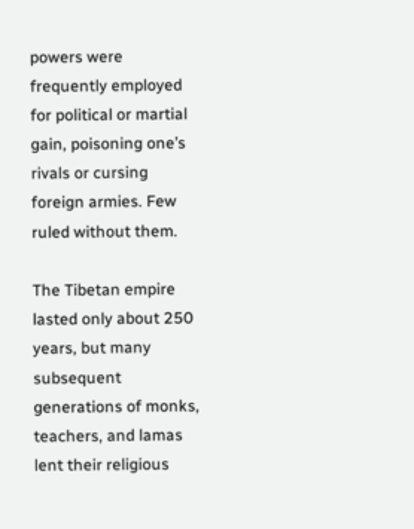powers were frequently employed for political or martial gain, poisoning one’s rivals or cursing foreign armies. Few ruled without them.

The Tibetan empire lasted only about 250 years, but many subsequent generations of monks, teachers, and lamas lent their religious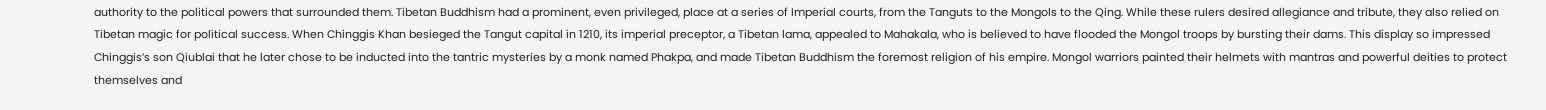authority to the political powers that surrounded them. Tibetan Buddhism had a prominent, even privileged, place at a series of Imperial courts, from the Tanguts to the Mongols to the Qing. While these rulers desired allegiance and tribute, they also relied on Tibetan magic for political success. When Chinggis Khan besieged the Tangut capital in 1210, its imperial preceptor, a Tibetan lama, appealed to Mahakala, who is believed to have flooded the Mongol troops by bursting their dams. This display so impressed Chinggis’s son Qiublai that he later chose to be inducted into the tantric mysteries by a monk named Phakpa, and made Tibetan Buddhism the foremost religion of his empire. Mongol warriors painted their helmets with mantras and powerful deities to protect themselves and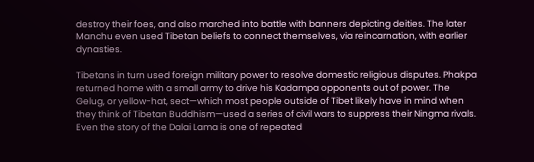destroy their foes, and also marched into battle with banners depicting deities. The later Manchu even used Tibetan beliefs to connect themselves, via reincarnation, with earlier dynasties.

Tibetans in turn used foreign military power to resolve domestic religious disputes. Phakpa returned home with a small army to drive his Kadampa opponents out of power. The Gelug, or yellow-hat, sect—which most people outside of Tibet likely have in mind when they think of Tibetan Buddhism—used a series of civil wars to suppress their Ningma rivals. Even the story of the Dalai Lama is one of repeated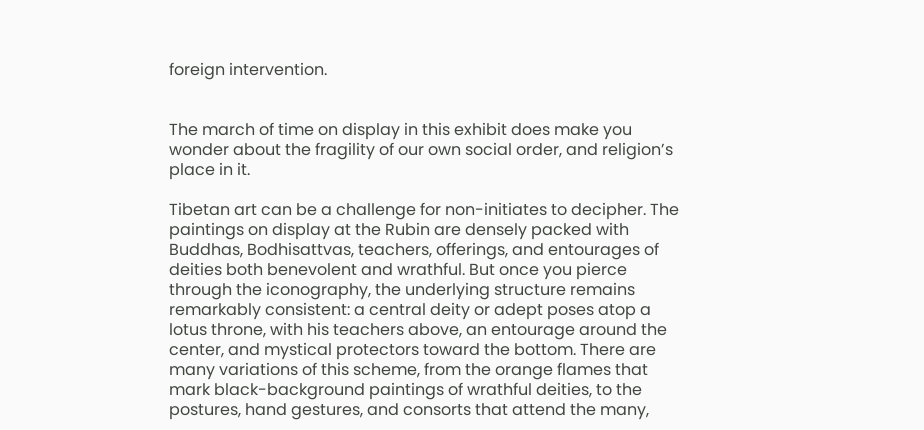foreign intervention.


The march of time on display in this exhibit does make you wonder about the fragility of our own social order, and religion’s place in it.

Tibetan art can be a challenge for non-initiates to decipher. The paintings on display at the Rubin are densely packed with Buddhas, Bodhisattvas, teachers, offerings, and entourages of deities both benevolent and wrathful. But once you pierce through the iconography, the underlying structure remains remarkably consistent: a central deity or adept poses atop a lotus throne, with his teachers above, an entourage around the center, and mystical protectors toward the bottom. There are many variations of this scheme, from the orange flames that mark black-background paintings of wrathful deities, to the postures, hand gestures, and consorts that attend the many,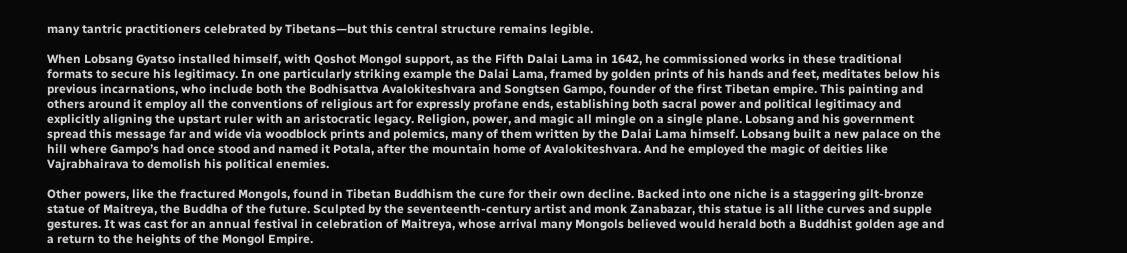many tantric practitioners celebrated by Tibetans—but this central structure remains legible.

When Lobsang Gyatso installed himself, with Qoshot Mongol support, as the Fifth Dalai Lama in 1642, he commissioned works in these traditional formats to secure his legitimacy. In one particularly striking example the Dalai Lama, framed by golden prints of his hands and feet, meditates below his previous incarnations, who include both the Bodhisattva Avalokiteshvara and Songtsen Gampo, founder of the first Tibetan empire. This painting and others around it employ all the conventions of religious art for expressly profane ends, establishing both sacral power and political legitimacy and explicitly aligning the upstart ruler with an aristocratic legacy. Religion, power, and magic all mingle on a single plane. Lobsang and his government spread this message far and wide via woodblock prints and polemics, many of them written by the Dalai Lama himself. Lobsang built a new palace on the hill where Gampo’s had once stood and named it Potala, after the mountain home of Avalokiteshvara. And he employed the magic of deities like Vajrabhairava to demolish his political enemies.

Other powers, like the fractured Mongols, found in Tibetan Buddhism the cure for their own decline. Backed into one niche is a staggering gilt-bronze statue of Maitreya, the Buddha of the future. Sculpted by the seventeenth-century artist and monk Zanabazar, this statue is all lithe curves and supple gestures. It was cast for an annual festival in celebration of Maitreya, whose arrival many Mongols believed would herald both a Buddhist golden age and a return to the heights of the Mongol Empire.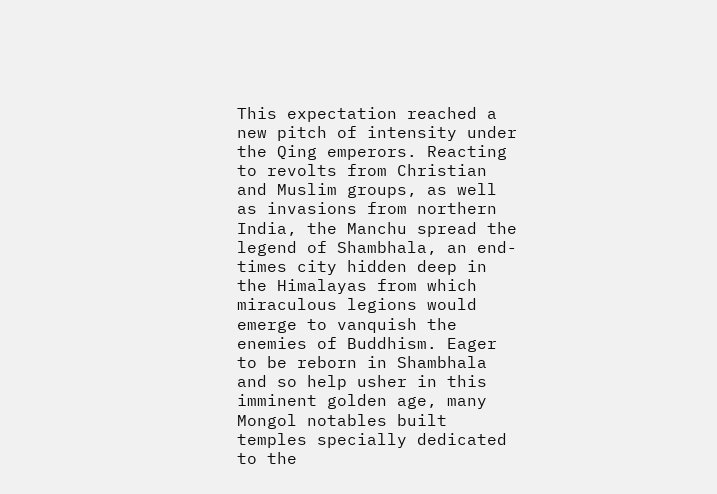This expectation reached a new pitch of intensity under the Qing emperors. Reacting to revolts from Christian and Muslim groups, as well as invasions from northern India, the Manchu spread the legend of Shambhala, an end-times city hidden deep in the Himalayas from which miraculous legions would emerge to vanquish the enemies of Buddhism. Eager to be reborn in Shambhala and so help usher in this imminent golden age, many Mongol notables built temples specially dedicated to the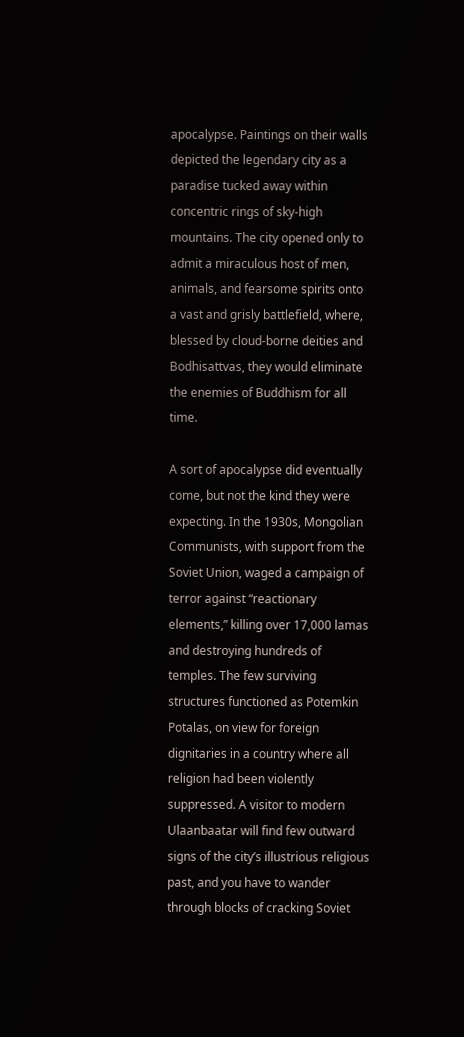apocalypse. Paintings on their walls depicted the legendary city as a paradise tucked away within concentric rings of sky-high mountains. The city opened only to admit a miraculous host of men, animals, and fearsome spirits onto a vast and grisly battlefield, where, blessed by cloud-borne deities and Bodhisattvas, they would eliminate the enemies of Buddhism for all time.

A sort of apocalypse did eventually come, but not the kind they were expecting. In the 1930s, Mongolian Communists, with support from the Soviet Union, waged a campaign of terror against “reactionary elements,” killing over 17,000 lamas and destroying hundreds of temples. The few surviving structures functioned as Potemkin Potalas, on view for foreign dignitaries in a country where all religion had been violently suppressed. A visitor to modern Ulaanbaatar will find few outward signs of the city’s illustrious religious past, and you have to wander through blocks of cracking Soviet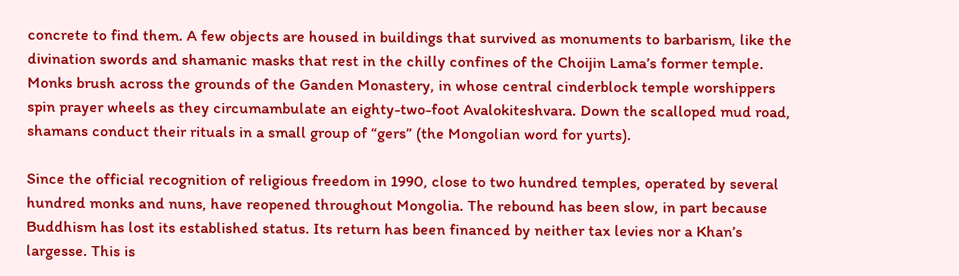concrete to find them. A few objects are housed in buildings that survived as monuments to barbarism, like the divination swords and shamanic masks that rest in the chilly confines of the Choijin Lama’s former temple. Monks brush across the grounds of the Ganden Monastery, in whose central cinderblock temple worshippers spin prayer wheels as they circumambulate an eighty-two-foot Avalokiteshvara. Down the scalloped mud road, shamans conduct their rituals in a small group of “gers” (the Mongolian word for yurts).

Since the official recognition of religious freedom in 1990, close to two hundred temples, operated by several hundred monks and nuns, have reopened throughout Mongolia. The rebound has been slow, in part because Buddhism has lost its established status. Its return has been financed by neither tax levies nor a Khan’s largesse. This is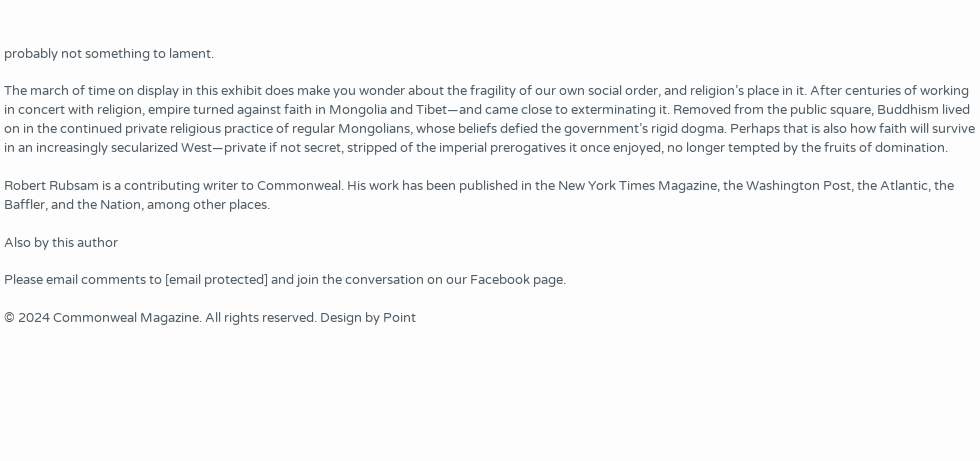probably not something to lament.

The march of time on display in this exhibit does make you wonder about the fragility of our own social order, and religion’s place in it. After centuries of working in concert with religion, empire turned against faith in Mongolia and Tibet—and came close to exterminating it. Removed from the public square, Buddhism lived on in the continued private religious practice of regular Mongolians, whose beliefs defied the government’s rigid dogma. Perhaps that is also how faith will survive in an increasingly secularized West—private if not secret, stripped of the imperial prerogatives it once enjoyed, no longer tempted by the fruits of domination.

Robert Rubsam is a contributing writer to Commonweal. His work has been published in the New York Times Magazine, the Washington Post, the Atlantic, the Baffler, and the Nation, among other places.

Also by this author

Please email comments to [email protected] and join the conversation on our Facebook page.

© 2024 Commonweal Magazine. All rights reserved. Design by Point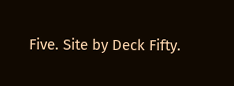Five. Site by Deck Fifty.